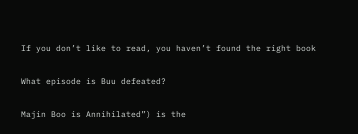If you don’t like to read, you haven’t found the right book

What episode is Buu defeated?

Majin Boo is Annihilated”) is the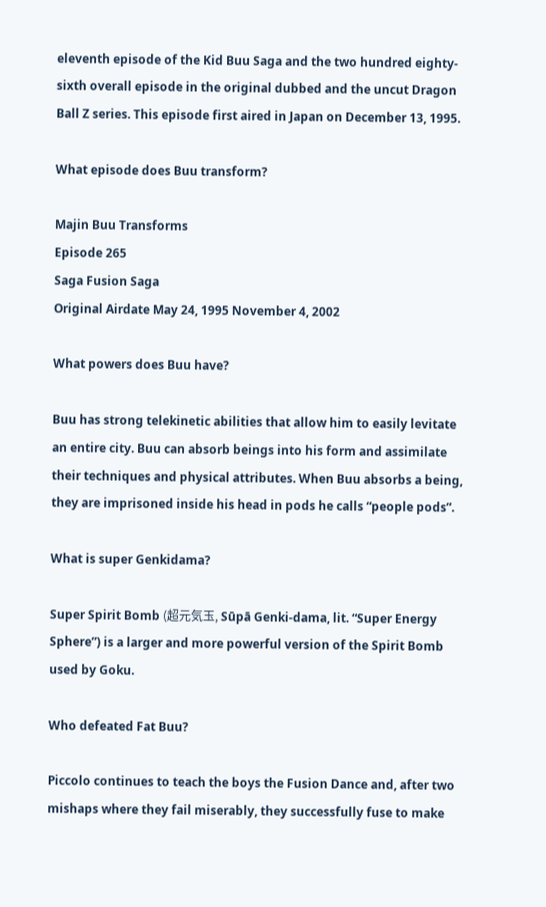eleventh episode of the Kid Buu Saga and the two hundred eighty-sixth overall episode in the original dubbed and the uncut Dragon Ball Z series. This episode first aired in Japan on December 13, 1995.

What episode does Buu transform?

Majin Buu Transforms
Episode 265
Saga Fusion Saga
Original Airdate May 24, 1995 November 4, 2002

What powers does Buu have?

Buu has strong telekinetic abilities that allow him to easily levitate an entire city. Buu can absorb beings into his form and assimilate their techniques and physical attributes. When Buu absorbs a being, they are imprisoned inside his head in pods he calls “people pods”.

What is super Genkidama?

Super Spirit Bomb (超元気玉, Sūpā Genki-dama, lit. “Super Energy Sphere”) is a larger and more powerful version of the Spirit Bomb used by Goku.

Who defeated Fat Buu?

Piccolo continues to teach the boys the Fusion Dance and, after two mishaps where they fail miserably, they successfully fuse to make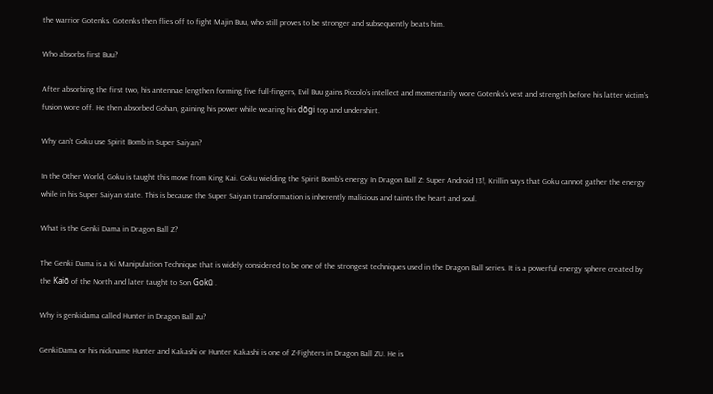the warrior Gotenks. Gotenks then flies off to fight Majin Buu, who still proves to be stronger and subsequently beats him.

Who absorbs first Buu?

After absorbing the first two, his antennae lengthen forming five full-fingers, Evil Buu gains Piccolo’s intellect and momentarily wore Gotenks’s vest and strength before his latter victim’s fusion wore off. He then absorbed Gohan, gaining his power while wearing his dōgi top and undershirt.

Why can’t Goku use Spirit Bomb in Super Saiyan?

In the Other World, Goku is taught this move from King Kai. Goku wielding the Spirit Bomb’s energy In Dragon Ball Z: Super Android 13!, Krillin says that Goku cannot gather the energy while in his Super Saiyan state. This is because the Super Saiyan transformation is inherently malicious and taints the heart and soul.

What is the Genki Dama in Dragon Ball Z?

The Genki Dama is a Ki Manipulation Technique that is widely considered to be one of the strongest techniques used in the Dragon Ball series. It is a powerful energy sphere created by the Kaiō of the North and later taught to Son Gokū .

Why is genkidama called Hunter in Dragon Ball zu?

GenkiDama or his nickname Hunter and Kakashi or Hunter Kakashi is one of Z-Fighters in Dragon Ball ZU. He is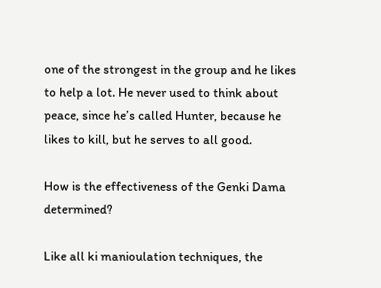one of the strongest in the group and he likes to help a lot. He never used to think about peace, since he’s called Hunter, because he likes to kill, but he serves to all good.

How is the effectiveness of the Genki Dama determined?

Like all ki manioulation techniques, the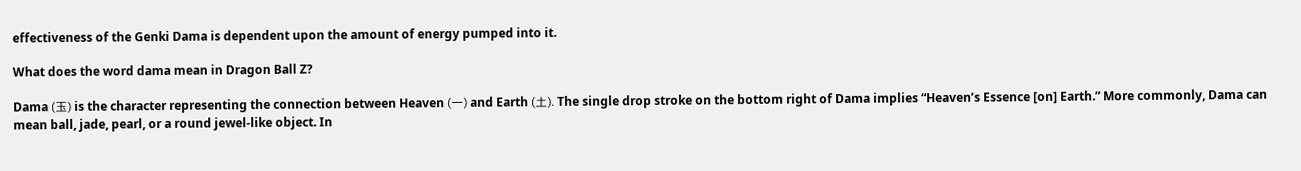effectiveness of the Genki Dama is dependent upon the amount of energy pumped into it.

What does the word dama mean in Dragon Ball Z?

Dama (玉) is the character representing the connection between Heaven (一) and Earth (土). The single drop stroke on the bottom right of Dama implies “Heaven’s Essence [on] Earth.” More commonly, Dama can mean ball, jade, pearl, or a round jewel-like object. In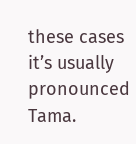these cases it’s usually pronounced Tama.